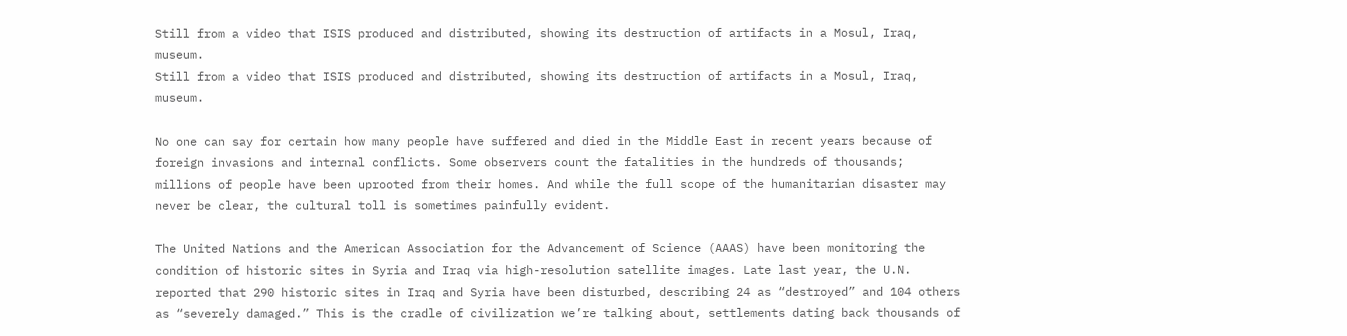Still from a video that ISIS produced and distributed, showing its destruction of artifacts in a Mosul, Iraq, museum.
Still from a video that ISIS produced and distributed, showing its destruction of artifacts in a Mosul, Iraq, museum.

No one can say for certain how many people have suffered and died in the Middle East in recent years because of foreign invasions and internal conflicts. Some observers count the fatalities in the hundreds of thousands; millions of people have been uprooted from their homes. And while the full scope of the humanitarian disaster may never be clear, the cultural toll is sometimes painfully evident.

The United Nations and the American Association for the Advancement of Science (AAAS) have been monitoring the condition of historic sites in Syria and Iraq via high-resolution satellite images. Late last year, the U.N. reported that 290 historic sites in Iraq and Syria have been disturbed, describing 24 as “destroyed” and 104 others as “severely damaged.” This is the cradle of civilization we’re talking about, settlements dating back thousands of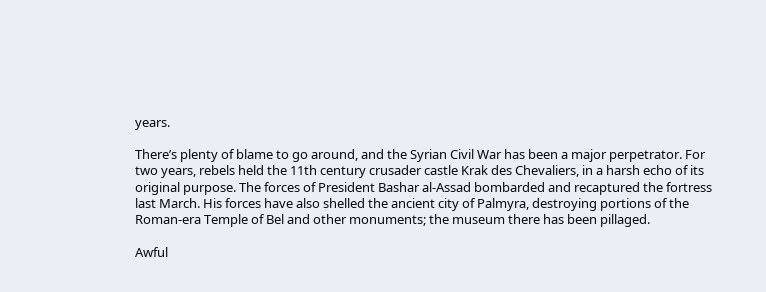years.

There’s plenty of blame to go around, and the Syrian Civil War has been a major perpetrator. For two years, rebels held the 11th century crusader castle Krak des Chevaliers, in a harsh echo of its original purpose. The forces of President Bashar al-Assad bombarded and recaptured the fortress last March. His forces have also shelled the ancient city of Palmyra, destroying portions of the Roman-era Temple of Bel and other monuments; the museum there has been pillaged.

Awful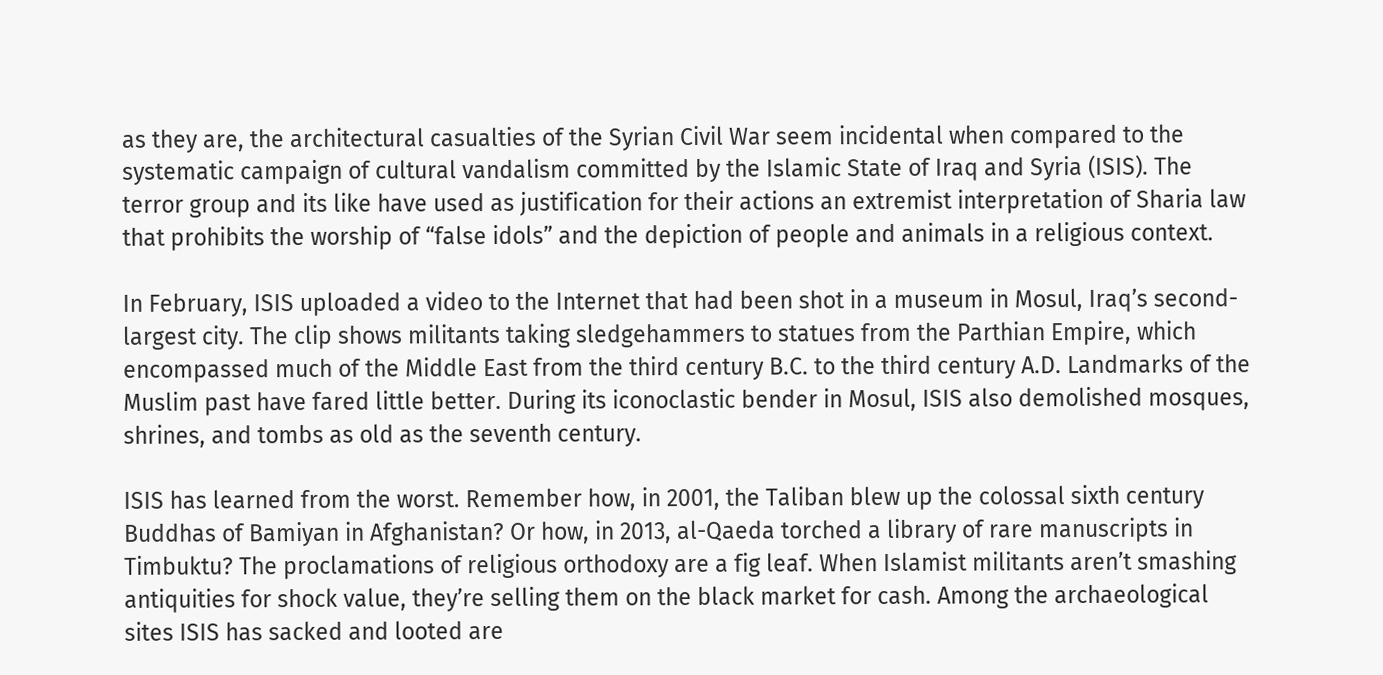as they are, the architectural casualties of the Syrian Civil War seem incidental when compared to the systematic campaign of cultural vandalism committed by the Islamic State of Iraq and Syria (ISIS). The terror group and its like have used as justification for their actions an extremist interpretation of Sharia law that prohibits the worship of “false idols” and the depiction of people and animals in a religious context.

In February, ISIS uploaded a video to the Internet that had been shot in a museum in Mosul, Iraq’s second-largest city. The clip shows militants taking sledgehammers to statues from the Parthian Empire, which encompassed much of the Middle East from the third century B.C. to the third century A.D. Landmarks of the Muslim past have fared little better. During its iconoclastic bender in Mosul, ISIS also demolished mosques, shrines, and tombs as old as the seventh century.

ISIS has learned from the worst. Remember how, in 2001, the Taliban blew up the colossal sixth century Buddhas of Bamiyan in Afghanistan? Or how, in 2013, al-Qaeda torched a library of rare manuscripts in Timbuktu? The proclamations of religious orthodoxy are a fig leaf. When Islamist militants aren’t smashing antiquities for shock value, they’re selling them on the black market for cash. Among the archaeological sites ISIS has sacked and looted are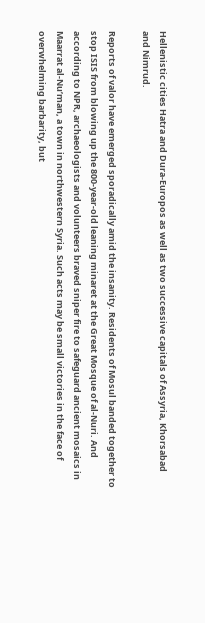Hellenistic cities Hatra and Dura-Europos as well as two successive capitals of Assyria, Khorsabad and Nimrud.

Reports of valor have emerged sporadically amid the insanity. Residents of Mosul banded together to stop ISIS from blowing up the 800-year-old leaning minaret at the Great Mosque of al-Nuri. And according to NPR, archaeologists and volunteers braved sniper fire to safeguard ancient mosaics in Maarrat al-Nu’man, a town in northwestern Syria. Such acts may be small victories in the face of overwhelming barbarity, but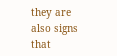they are also signs that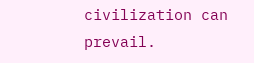civilization can prevail.